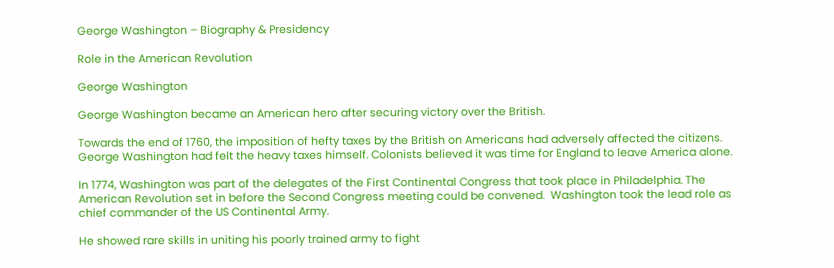George Washington – Biography & Presidency

Role in the American Revolution

George Washington

George Washington became an American hero after securing victory over the British.

Towards the end of 1760, the imposition of hefty taxes by the British on Americans had adversely affected the citizens. George Washington had felt the heavy taxes himself. Colonists believed it was time for England to leave America alone.

In 1774, Washington was part of the delegates of the First Continental Congress that took place in Philadelphia. The American Revolution set in before the Second Congress meeting could be convened.  Washington took the lead role as chief commander of the US Continental Army.

He showed rare skills in uniting his poorly trained army to fight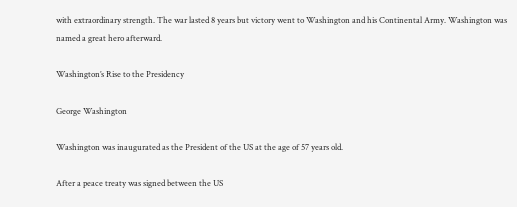with extraordinary strength. The war lasted 8 years but victory went to Washington and his Continental Army. Washington was named a great hero afterward.

Washington’s Rise to the Presidency

George Washington

Washington was inaugurated as the President of the US at the age of 57 years old.

After a peace treaty was signed between the US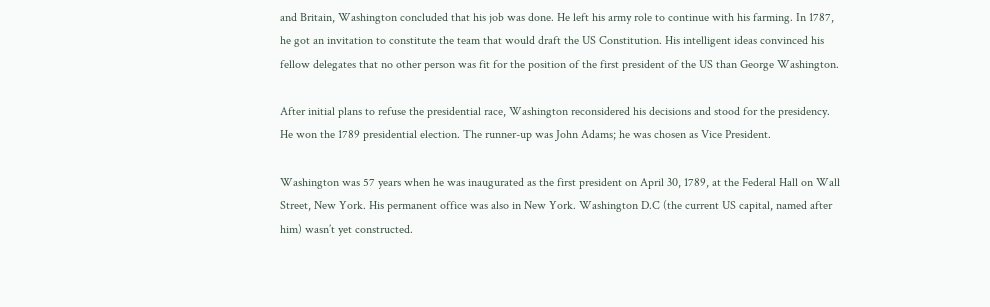and Britain, Washington concluded that his job was done. He left his army role to continue with his farming. In 1787, he got an invitation to constitute the team that would draft the US Constitution. His intelligent ideas convinced his fellow delegates that no other person was fit for the position of the first president of the US than George Washington.

After initial plans to refuse the presidential race, Washington reconsidered his decisions and stood for the presidency. He won the 1789 presidential election. The runner-up was John Adams; he was chosen as Vice President.

Washington was 57 years when he was inaugurated as the first president on April 30, 1789, at the Federal Hall on Wall Street, New York. His permanent office was also in New York. Washington D.C (the current US capital, named after him) wasn’t yet constructed.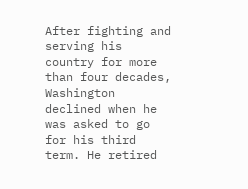After fighting and serving his country for more than four decades, Washington declined when he was asked to go for his third term. He retired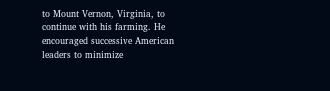to Mount Vernon, Virginia, to continue with his farming. He encouraged successive American leaders to minimize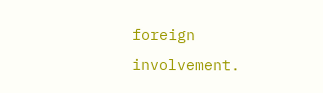foreign involvement.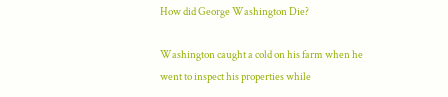How did George Washington Die?

Washington caught a cold on his farm when he went to inspect his properties while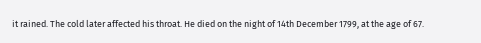it rained. The cold later affected his throat. He died on the night of 14th December 1799, at the age of 67.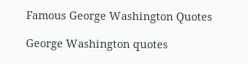Famous George Washington Quotes

George Washington quotes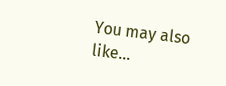You may also like...